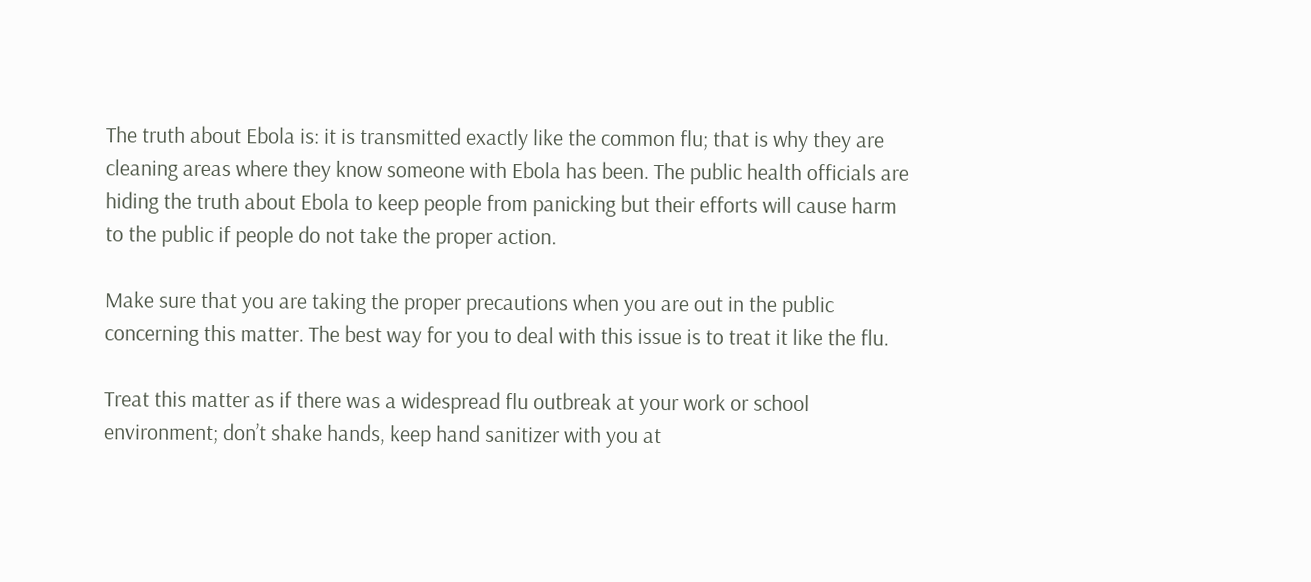The truth about Ebola is: it is transmitted exactly like the common flu; that is why they are cleaning areas where they know someone with Ebola has been. The public health officials are hiding the truth about Ebola to keep people from panicking but their efforts will cause harm to the public if people do not take the proper action.

Make sure that you are taking the proper precautions when you are out in the public concerning this matter. The best way for you to deal with this issue is to treat it like the flu.

Treat this matter as if there was a widespread flu outbreak at your work or school environment; don’t shake hands, keep hand sanitizer with you at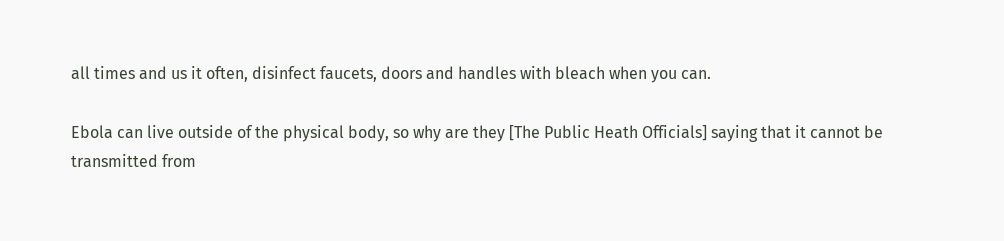all times and us it often, disinfect faucets, doors and handles with bleach when you can.

Ebola can live outside of the physical body, so why are they [The Public Heath Officials] saying that it cannot be transmitted from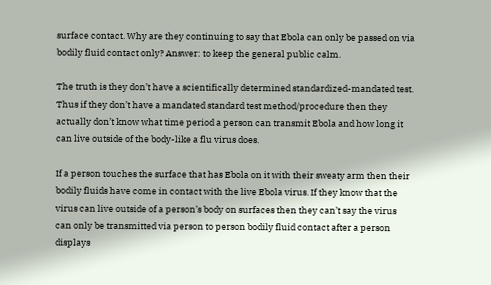surface contact. Why are they continuing to say that Ebola can only be passed on via bodily fluid contact only? Answer: to keep the general public calm.

The truth is they don’t have a scientifically determined standardized-mandated test. Thus if they don’t have a mandated standard test method/procedure then they actually don’t know what time period a person can transmit Ebola and how long it can live outside of the body-like a flu virus does.

If a person touches the surface that has Ebola on it with their sweaty arm then their bodily fluids have come in contact with the live Ebola virus. If they know that the virus can live outside of a person’s body on surfaces then they can’t say the virus can only be transmitted via person to person bodily fluid contact after a person displays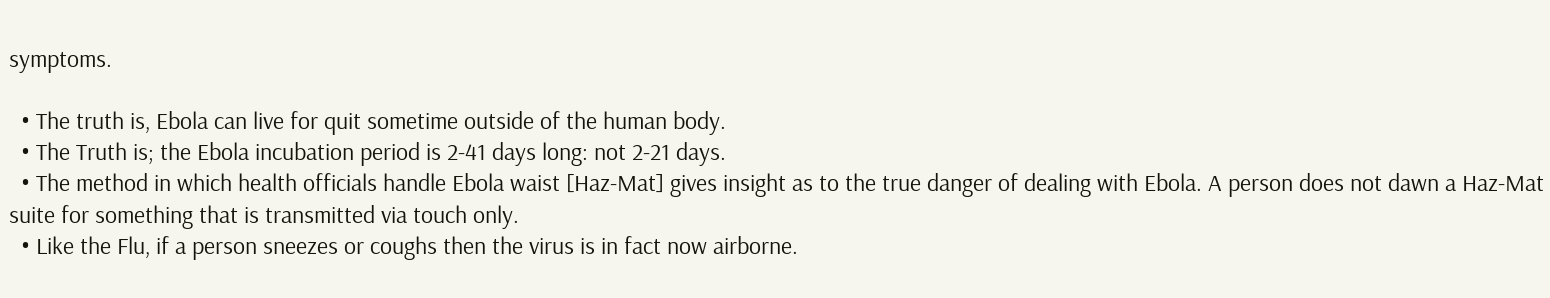symptoms.

  • The truth is, Ebola can live for quit sometime outside of the human body.
  • The Truth is; the Ebola incubation period is 2-41 days long: not 2-21 days.
  • The method in which health officials handle Ebola waist [Haz-Mat] gives insight as to the true danger of dealing with Ebola. A person does not dawn a Haz-Mat suite for something that is transmitted via touch only.
  • Like the Flu, if a person sneezes or coughs then the virus is in fact now airborne.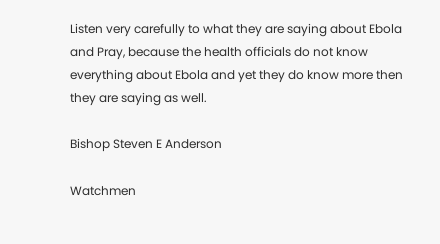Listen very carefully to what they are saying about Ebola and Pray, because the health officials do not know everything about Ebola and yet they do know more then they are saying as well.

Bishop Steven E Anderson

Watchmen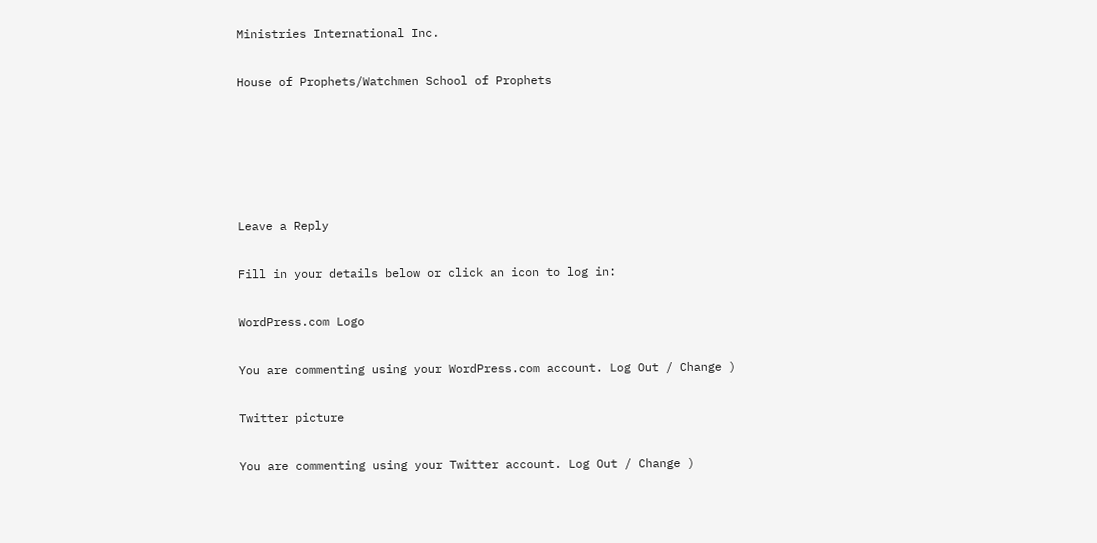Ministries International Inc.

House of Prophets/Watchmen School of Prophets





Leave a Reply

Fill in your details below or click an icon to log in:

WordPress.com Logo

You are commenting using your WordPress.com account. Log Out / Change )

Twitter picture

You are commenting using your Twitter account. Log Out / Change )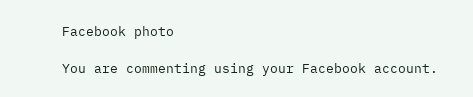Facebook photo

You are commenting using your Facebook account.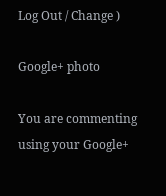Log Out / Change )

Google+ photo

You are commenting using your Google+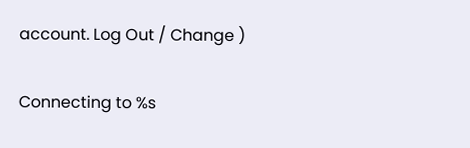account. Log Out / Change )

Connecting to %s